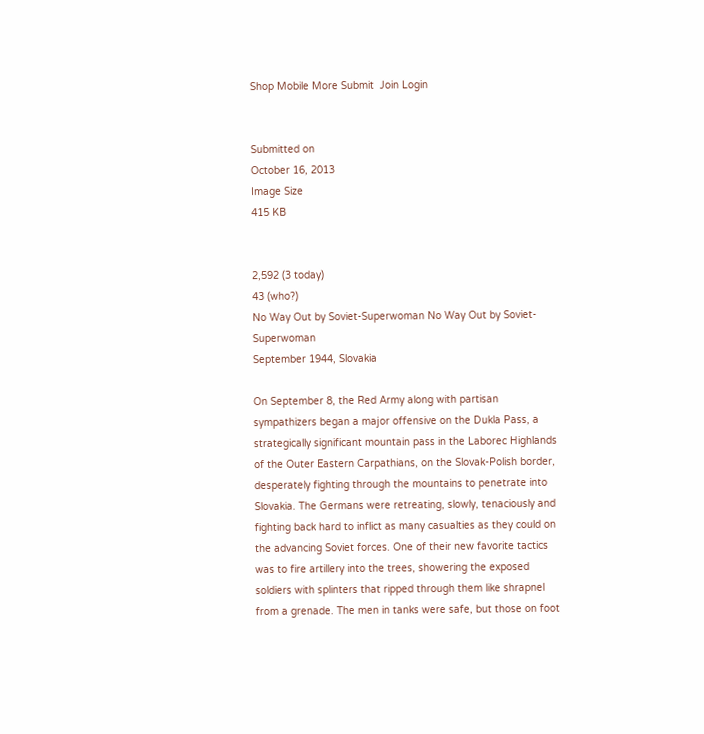Shop Mobile More Submit  Join Login


Submitted on
October 16, 2013
Image Size
415 KB


2,592 (3 today)
43 (who?)
No Way Out by Soviet-Superwoman No Way Out by Soviet-Superwoman
September 1944, Slovakia

On September 8, the Red Army along with partisan sympathizers began a major offensive on the Dukla Pass, a strategically significant mountain pass in the Laborec Highlands of the Outer Eastern Carpathians, on the Slovak-Polish border, desperately fighting through the mountains to penetrate into Slovakia. The Germans were retreating, slowly, tenaciously and fighting back hard to inflict as many casualties as they could on the advancing Soviet forces. One of their new favorite tactics was to fire artillery into the trees, showering the exposed soldiers with splinters that ripped through them like shrapnel from a grenade. The men in tanks were safe, but those on foot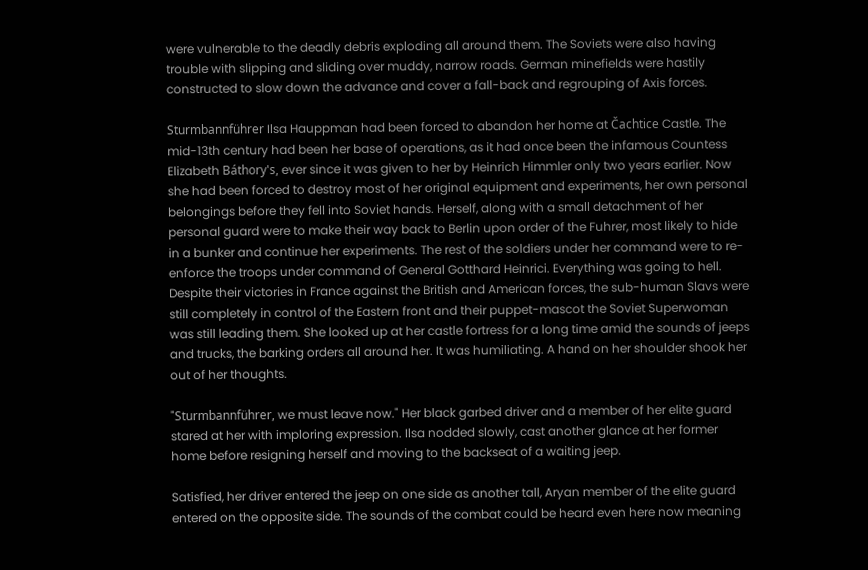were vulnerable to the deadly debris exploding all around them. The Soviets were also having trouble with slipping and sliding over muddy, narrow roads. German minefields were hastily constructed to slow down the advance and cover a fall-back and regrouping of Axis forces.

Sturmbannführer Ilsa Hauppman had been forced to abandon her home at Čachtice Castle. The mid-13th century had been her base of operations, as it had once been the infamous Countess Elizabeth Báthory's, ever since it was given to her by Heinrich Himmler only two years earlier. Now she had been forced to destroy most of her original equipment and experiments, her own personal belongings before they fell into Soviet hands. Herself, along with a small detachment of her personal guard were to make their way back to Berlin upon order of the Fuhrer, most likely to hide in a bunker and continue her experiments. The rest of the soldiers under her command were to re-enforce the troops under command of General Gotthard Heinrici. Everything was going to hell. Despite their victories in France against the British and American forces, the sub-human Slavs were still completely in control of the Eastern front and their puppet-mascot the Soviet Superwoman was still leading them. She looked up at her castle fortress for a long time amid the sounds of jeeps and trucks, the barking orders all around her. It was humiliating. A hand on her shoulder shook her out of her thoughts.

"Sturmbannführer, we must leave now." Her black garbed driver and a member of her elite guard stared at her with imploring expression. Ilsa nodded slowly, cast another glance at her former home before resigning herself and moving to the backseat of a waiting jeep.

Satisfied, her driver entered the jeep on one side as another tall, Aryan member of the elite guard entered on the opposite side. The sounds of the combat could be heard even here now meaning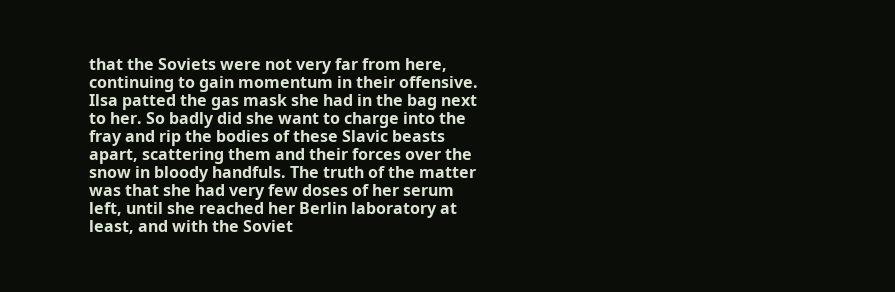that the Soviets were not very far from here, continuing to gain momentum in their offensive. Ilsa patted the gas mask she had in the bag next to her. So badly did she want to charge into the fray and rip the bodies of these Slavic beasts apart, scattering them and their forces over the snow in bloody handfuls. The truth of the matter was that she had very few doses of her serum left, until she reached her Berlin laboratory at least, and with the Soviet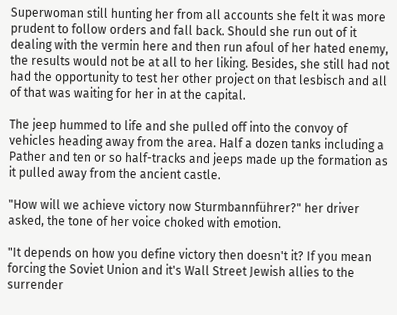Superwoman still hunting her from all accounts she felt it was more prudent to follow orders and fall back. Should she run out of it dealing with the vermin here and then run afoul of her hated enemy, the results would not be at all to her liking. Besides, she still had not had the opportunity to test her other project on that lesbisch and all of that was waiting for her in at the capital.

The jeep hummed to life and she pulled off into the convoy of vehicles heading away from the area. Half a dozen tanks including a Pather and ten or so half-tracks and jeeps made up the formation as it pulled away from the ancient castle.

"How will we achieve victory now Sturmbannführer?" her driver asked, the tone of her voice choked with emotion.

"It depends on how you define victory then doesn't it? If you mean forcing the Soviet Union and it's Wall Street Jewish allies to the surrender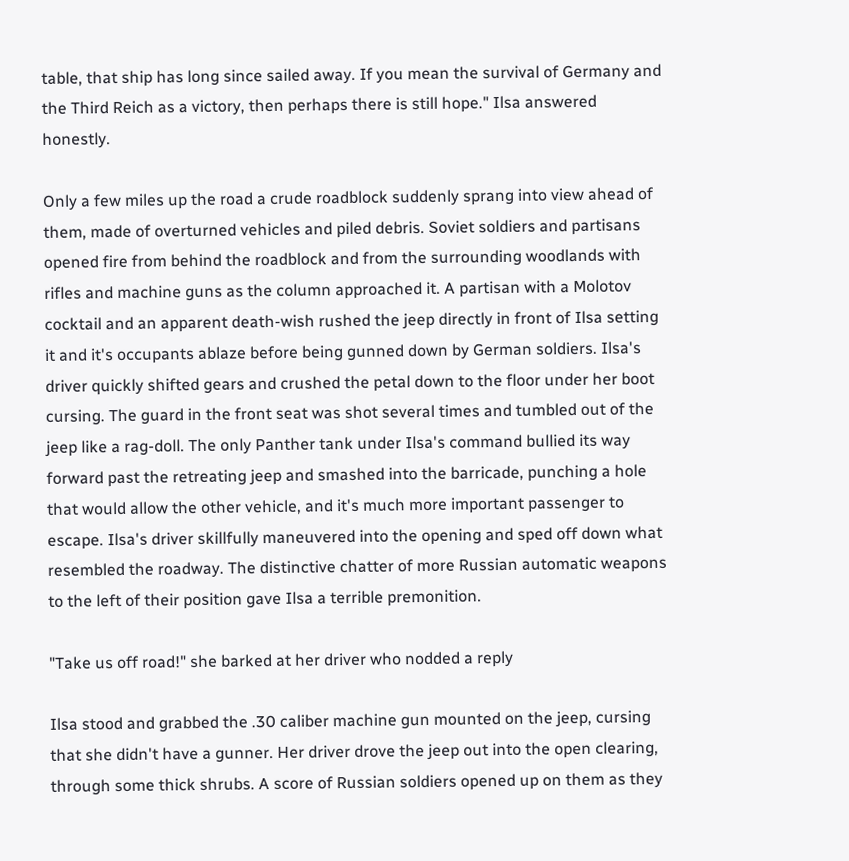table, that ship has long since sailed away. If you mean the survival of Germany and the Third Reich as a victory, then perhaps there is still hope." Ilsa answered honestly.

Only a few miles up the road a crude roadblock suddenly sprang into view ahead of them, made of overturned vehicles and piled debris. Soviet soldiers and partisans opened fire from behind the roadblock and from the surrounding woodlands with rifles and machine guns as the column approached it. A partisan with a Molotov cocktail and an apparent death-wish rushed the jeep directly in front of Ilsa setting it and it's occupants ablaze before being gunned down by German soldiers. Ilsa's driver quickly shifted gears and crushed the petal down to the floor under her boot cursing. The guard in the front seat was shot several times and tumbled out of the jeep like a rag-doll. The only Panther tank under Ilsa's command bullied its way forward past the retreating jeep and smashed into the barricade, punching a hole that would allow the other vehicle, and it's much more important passenger to escape. Ilsa's driver skillfully maneuvered into the opening and sped off down what resembled the roadway. The distinctive chatter of more Russian automatic weapons to the left of their position gave Ilsa a terrible premonition.

"Take us off road!" she barked at her driver who nodded a reply

Ilsa stood and grabbed the .30 caliber machine gun mounted on the jeep, cursing that she didn't have a gunner. Her driver drove the jeep out into the open clearing, through some thick shrubs. A score of Russian soldiers opened up on them as they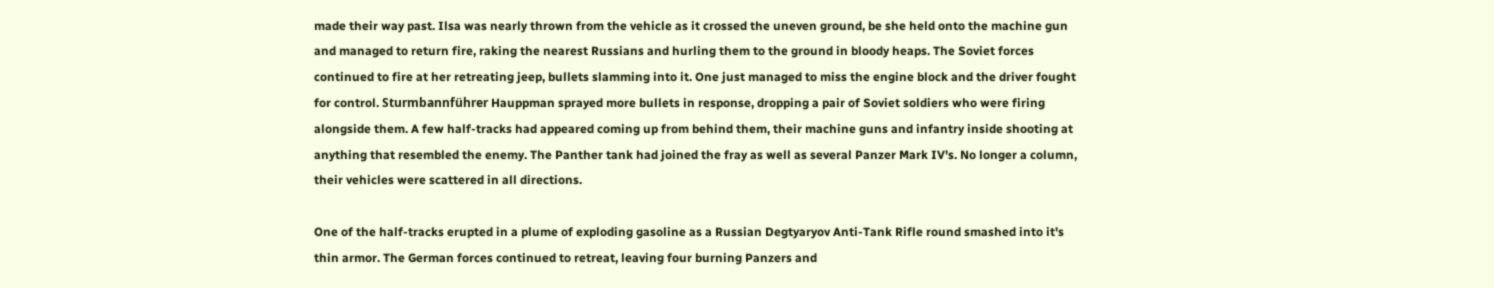made their way past. Ilsa was nearly thrown from the vehicle as it crossed the uneven ground, be she held onto the machine gun and managed to return fire, raking the nearest Russians and hurling them to the ground in bloody heaps. The Soviet forces continued to fire at her retreating jeep, bullets slamming into it. One just managed to miss the engine block and the driver fought for control. Sturmbannführer Hauppman sprayed more bullets in response, dropping a pair of Soviet soldiers who were firing alongside them. A few half-tracks had appeared coming up from behind them, their machine guns and infantry inside shooting at anything that resembled the enemy. The Panther tank had joined the fray as well as several Panzer Mark IV's. No longer a column, their vehicles were scattered in all directions.

One of the half-tracks erupted in a plume of exploding gasoline as a Russian Degtyaryov Anti-Tank Rifle round smashed into it's thin armor. The German forces continued to retreat, leaving four burning Panzers and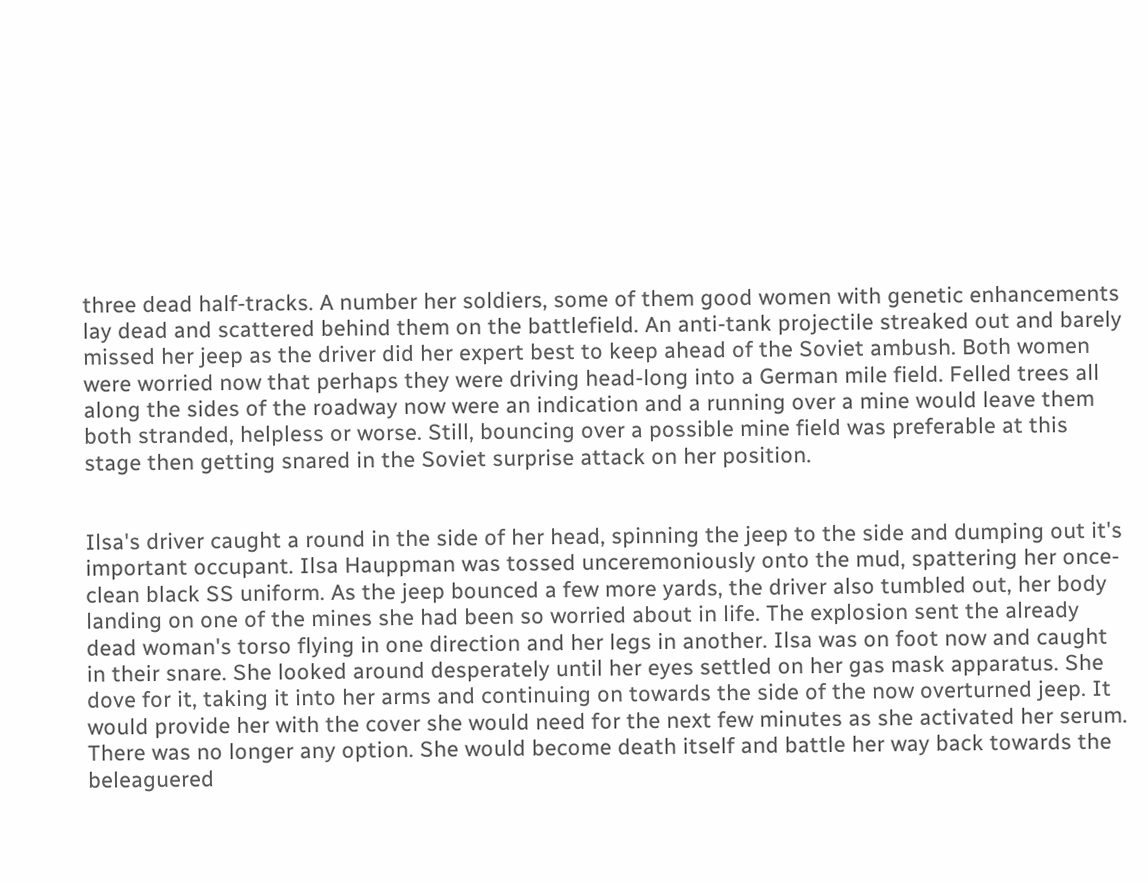three dead half-tracks. A number her soldiers, some of them good women with genetic enhancements lay dead and scattered behind them on the battlefield. An anti-tank projectile streaked out and barely missed her jeep as the driver did her expert best to keep ahead of the Soviet ambush. Both women were worried now that perhaps they were driving head-long into a German mile field. Felled trees all along the sides of the roadway now were an indication and a running over a mine would leave them both stranded, helpless or worse. Still, bouncing over a possible mine field was preferable at this stage then getting snared in the Soviet surprise attack on her position.


Ilsa's driver caught a round in the side of her head, spinning the jeep to the side and dumping out it's important occupant. Ilsa Hauppman was tossed unceremoniously onto the mud, spattering her once-clean black SS uniform. As the jeep bounced a few more yards, the driver also tumbled out, her body landing on one of the mines she had been so worried about in life. The explosion sent the already dead woman's torso flying in one direction and her legs in another. Ilsa was on foot now and caught in their snare. She looked around desperately until her eyes settled on her gas mask apparatus. She dove for it, taking it into her arms and continuing on towards the side of the now overturned jeep. It would provide her with the cover she would need for the next few minutes as she activated her serum. There was no longer any option. She would become death itself and battle her way back towards the beleaguered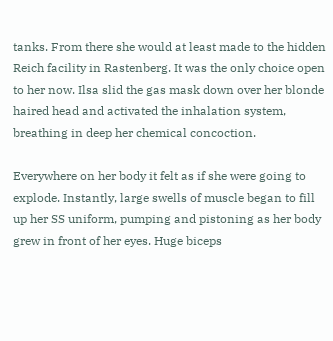tanks. From there she would at least made to the hidden Reich facility in Rastenberg. It was the only choice open to her now. Ilsa slid the gas mask down over her blonde haired head and activated the inhalation system, breathing in deep her chemical concoction.

Everywhere on her body it felt as if she were going to explode. Instantly, large swells of muscle began to fill up her SS uniform, pumping and pistoning as her body grew in front of her eyes. Huge biceps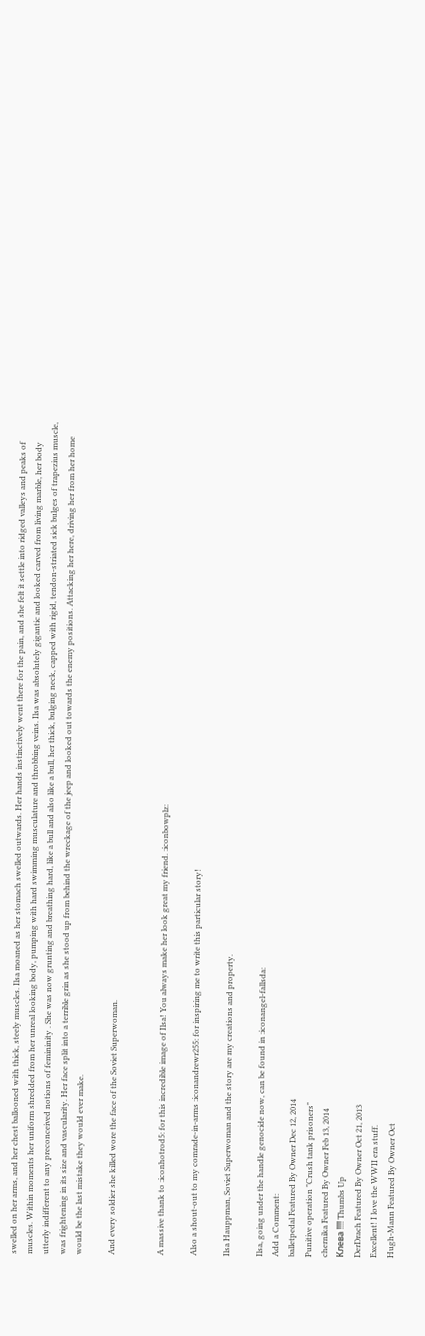swelled on her arms, and her chest ballooned with thick, steely muscles. Ilsa moaned as her stomach swelled outwards. Her hands instinctively went there for the pain, and she felt it settle into ridged valleys and peaks of muscles. Within moments her uniform shredded from her unreal looking body, pumping with hard swimming musculature and throbbing veins. Ilsa was absolutely gigantic and looked carved from living marble, her body utterly indifferent to any preconceived notions of femininity . She was now grunting and breathing hard, like a bull and also like a bull, her thick, bulging neck, capped with rigid, tendon-striated sick bulges of trapezius muscle, was frightening in its size and vascularity. Her face split into a terrible grin as she stood up from behind the wreckage of the jeep and looked out towards the enemy positions. Attacking her here, driving her from her home would be the last mistake they would ever make.

And every soldier she killed wore the face of the Soviet Superwoman.


A massive thank to :iconhotrod5: for this incredible image of Ilsa! You always make her look great my friend. :iconbowplz:

Also a shout-out to my comrade-in-arms :iconandrewr255: for inspiring me to write this particular story!

Ilsa Hauppman, Soviet Superwoman and the story are my creations and property.

Ilsa, going under the handle genocide now, can be found in :iconangel-fallsda:
Add a Comment:
balletpedal Featured By Owner Dec 12, 2014
Punitive operation "Crush tank prisoners"
chernika Featured By Owner Feb 13, 2014
Клева !!!! Thumbs Up
DerDrach Featured By Owner Oct 21, 2013
Excellent! I love the WWII era stuff.
Hugh-Mann Featured By Owner Oct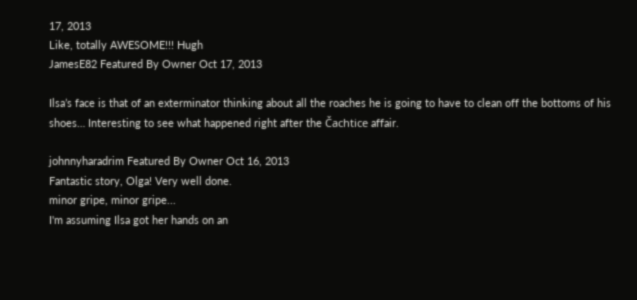17, 2013
Like, totally AWESOME!!! Hugh
JamesE82 Featured By Owner Oct 17, 2013

Ilsa’s face is that of an exterminator thinking about all the roaches he is going to have to clean off the bottoms of his shoes… Interesting to see what happened right after the Čachtice affair.

johnnyharadrim Featured By Owner Oct 16, 2013
Fantastic story, Olga! Very well done.
minor gripe, minor gripe...
I'm assuming Ilsa got her hands on an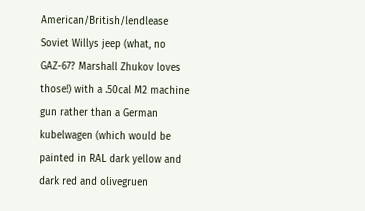American/British/lendlease Soviet Willys jeep (what, no GAZ-67? Marshall Zhukov loves those!) with a .50cal M2 machine gun rather than a German kubelwagen (which would be painted in RAL dark yellow and dark red and olivegruen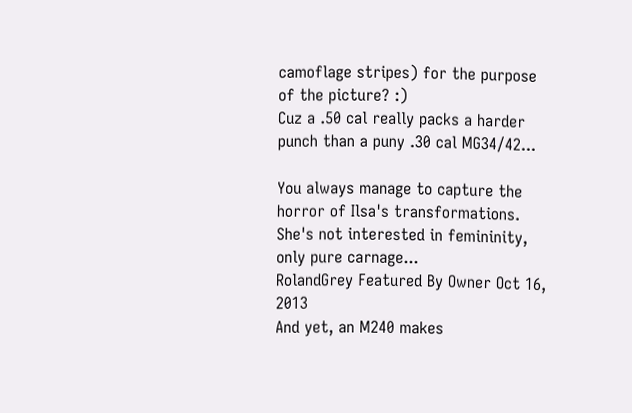camoflage stripes) for the purpose of the picture? :)
Cuz a .50 cal really packs a harder punch than a puny .30 cal MG34/42...

You always manage to capture the horror of Ilsa's transformations. She's not interested in femininity, only pure carnage...
RolandGrey Featured By Owner Oct 16, 2013
And yet, an M240 makes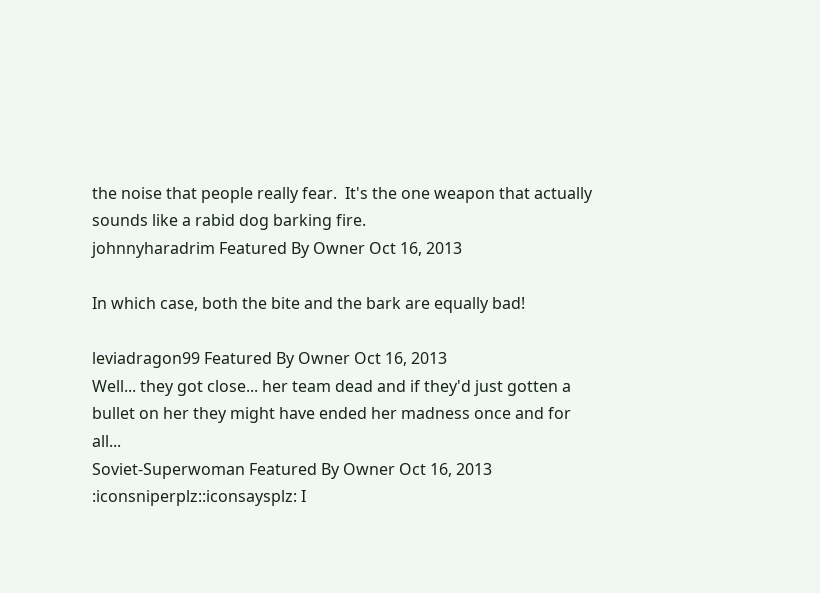the noise that people really fear.  It's the one weapon that actually sounds like a rabid dog barking fire.
johnnyharadrim Featured By Owner Oct 16, 2013

In which case, both the bite and the bark are equally bad!

leviadragon99 Featured By Owner Oct 16, 2013
Well... they got close... her team dead and if they'd just gotten a bullet on her they might have ended her madness once and for all...
Soviet-Superwoman Featured By Owner Oct 16, 2013
:iconsniperplz::iconsaysplz: I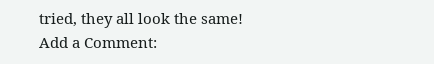tried, they all look the same!
Add a Comment: